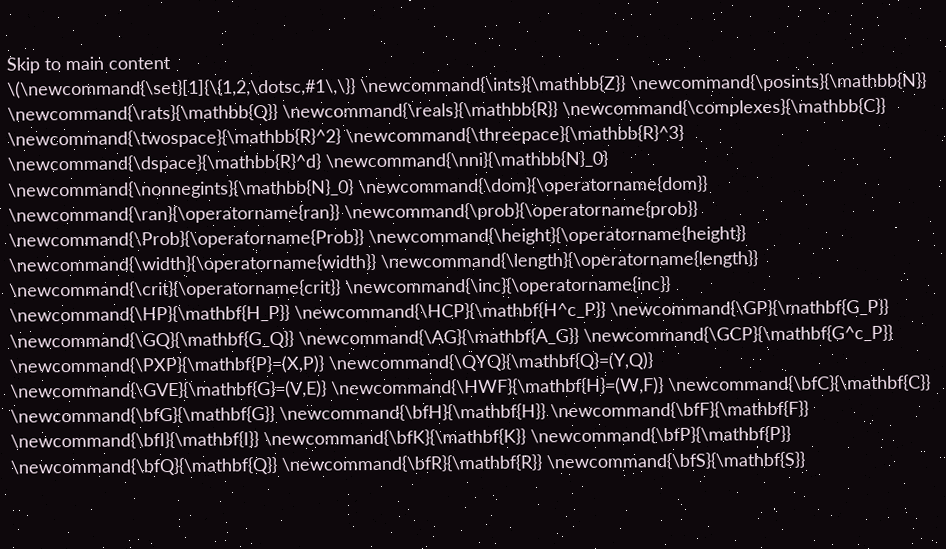Skip to main content
\(\newcommand{\set}[1]{\{1,2,\dotsc,#1\,\}} \newcommand{\ints}{\mathbb{Z}} \newcommand{\posints}{\mathbb{N}} \newcommand{\rats}{\mathbb{Q}} \newcommand{\reals}{\mathbb{R}} \newcommand{\complexes}{\mathbb{C}} \newcommand{\twospace}{\mathbb{R}^2} \newcommand{\threepace}{\mathbb{R}^3} \newcommand{\dspace}{\mathbb{R}^d} \newcommand{\nni}{\mathbb{N}_0} \newcommand{\nonnegints}{\mathbb{N}_0} \newcommand{\dom}{\operatorname{dom}} \newcommand{\ran}{\operatorname{ran}} \newcommand{\prob}{\operatorname{prob}} \newcommand{\Prob}{\operatorname{Prob}} \newcommand{\height}{\operatorname{height}} \newcommand{\width}{\operatorname{width}} \newcommand{\length}{\operatorname{length}} \newcommand{\crit}{\operatorname{crit}} \newcommand{\inc}{\operatorname{inc}} \newcommand{\HP}{\mathbf{H_P}} \newcommand{\HCP}{\mathbf{H^c_P}} \newcommand{\GP}{\mathbf{G_P}} \newcommand{\GQ}{\mathbf{G_Q}} \newcommand{\AG}{\mathbf{A_G}} \newcommand{\GCP}{\mathbf{G^c_P}} \newcommand{\PXP}{\mathbf{P}=(X,P)} \newcommand{\QYQ}{\mathbf{Q}=(Y,Q)} \newcommand{\GVE}{\mathbf{G}=(V,E)} \newcommand{\HWF}{\mathbf{H}=(W,F)} \newcommand{\bfC}{\mathbf{C}} \newcommand{\bfG}{\mathbf{G}} \newcommand{\bfH}{\mathbf{H}} \newcommand{\bfF}{\mathbf{F}} \newcommand{\bfI}{\mathbf{I}} \newcommand{\bfK}{\mathbf{K}} \newcommand{\bfP}{\mathbf{P}} \newcommand{\bfQ}{\mathbf{Q}} \newcommand{\bfR}{\mathbf{R}} \newcommand{\bfS}{\mathbf{S}}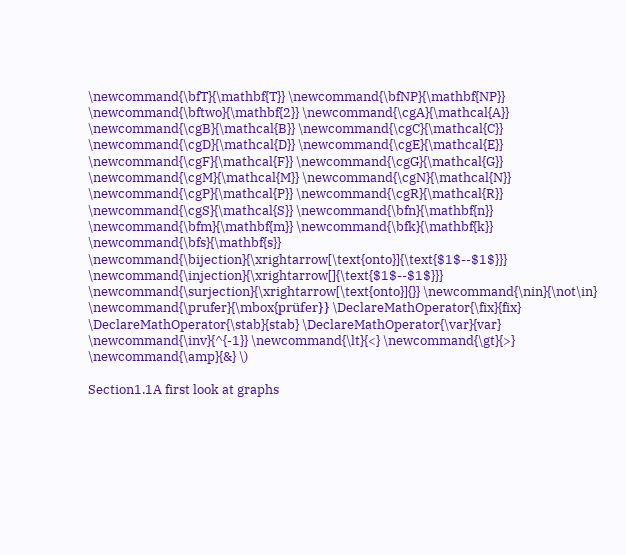\newcommand{\bfT}{\mathbf{T}} \newcommand{\bfNP}{\mathbf{NP}} \newcommand{\bftwo}{\mathbf{2}} \newcommand{\cgA}{\mathcal{A}} \newcommand{\cgB}{\mathcal{B}} \newcommand{\cgC}{\mathcal{C}} \newcommand{\cgD}{\mathcal{D}} \newcommand{\cgE}{\mathcal{E}} \newcommand{\cgF}{\mathcal{F}} \newcommand{\cgG}{\mathcal{G}} \newcommand{\cgM}{\mathcal{M}} \newcommand{\cgN}{\mathcal{N}} \newcommand{\cgP}{\mathcal{P}} \newcommand{\cgR}{\mathcal{R}} \newcommand{\cgS}{\mathcal{S}} \newcommand{\bfn}{\mathbf{n}} \newcommand{\bfm}{\mathbf{m}} \newcommand{\bfk}{\mathbf{k}} \newcommand{\bfs}{\mathbf{s}} \newcommand{\bijection}{\xrightarrow[\text{onto}]{\text{$1$--$1$}}} \newcommand{\injection}{\xrightarrow[]{\text{$1$--$1$}}} \newcommand{\surjection}{\xrightarrow[\text{onto}]{}} \newcommand{\nin}{\not\in} \newcommand{\prufer}{\mbox{prüfer}} \DeclareMathOperator{\fix}{fix} \DeclareMathOperator{\stab}{stab} \DeclareMathOperator{\var}{var} \newcommand{\inv}{^{-1}} \newcommand{\lt}{<} \newcommand{\gt}{>} \newcommand{\amp}{&} \)

Section1.1A first look at graphs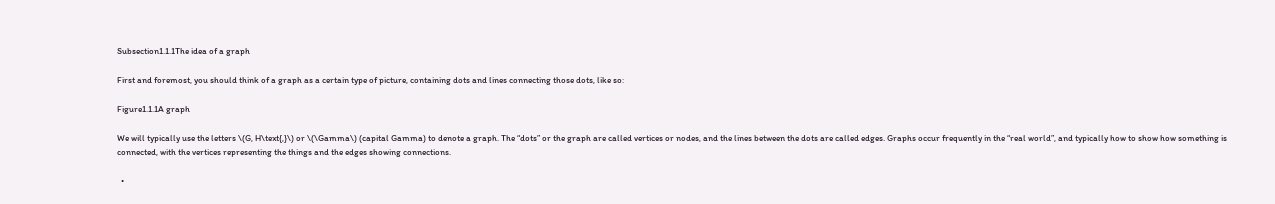Subsection1.1.1The idea of a graph

First and foremost, you should think of a graph as a certain type of picture, containing dots and lines connecting those dots, like so:

Figure1.1.1A graph

We will typically use the letters \(G, H\text{,}\) or \(\Gamma\) (capital Gamma) to denote a graph. The “dots” or the graph are called vertices or nodes, and the lines between the dots are called edges. Graphs occur frequently in the “real world”, and typically how to show how something is connected, with the vertices representing the things and the edges showing connections.

  •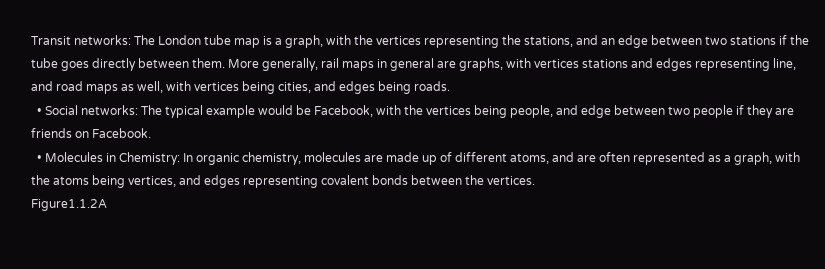Transit networks: The London tube map is a graph, with the vertices representing the stations, and an edge between two stations if the tube goes directly between them. More generally, rail maps in general are graphs, with vertices stations and edges representing line, and road maps as well, with vertices being cities, and edges being roads.
  • Social networks: The typical example would be Facebook, with the vertices being people, and edge between two people if they are friends on Facebook.
  • Molecules in Chemistry: In organic chemistry, molecules are made up of different atoms, and are often represented as a graph, with the atoms being vertices, and edges representing covalent bonds between the vertices.
Figure1.1.2A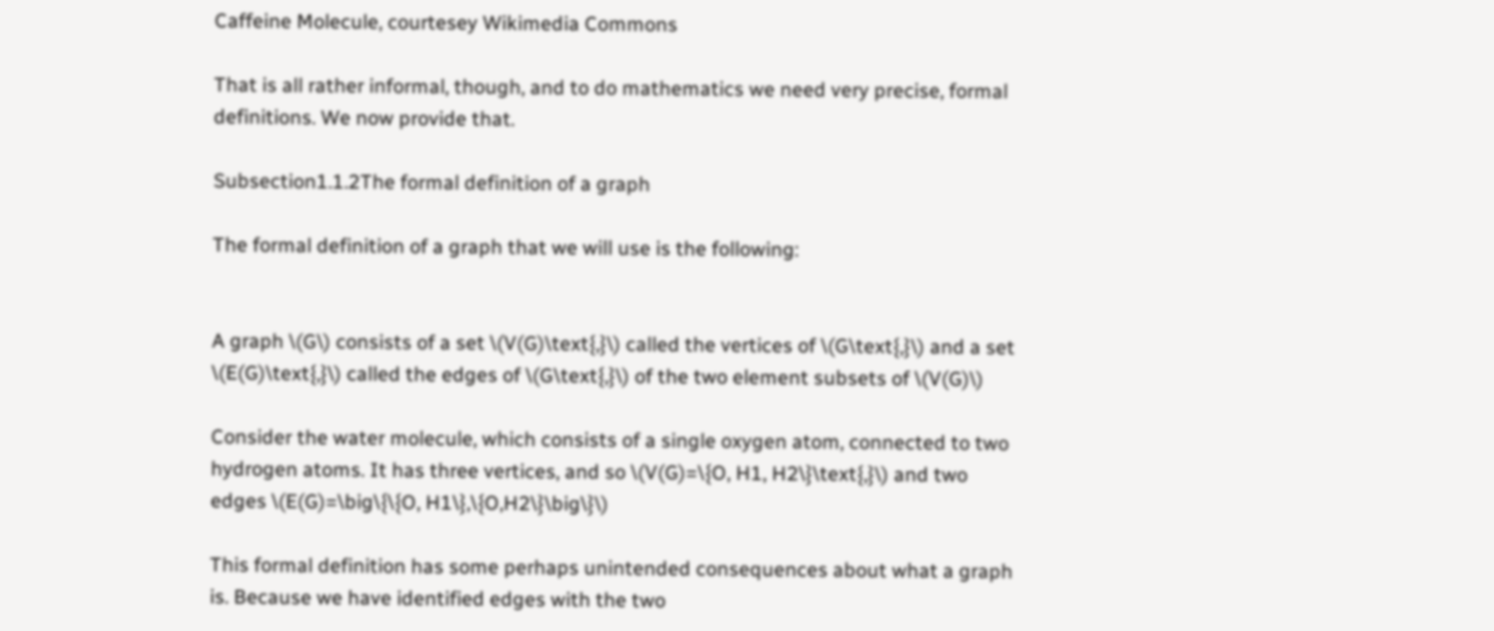Caffeine Molecule, courtesey Wikimedia Commons

That is all rather informal, though, and to do mathematics we need very precise, formal definitions. We now provide that.

Subsection1.1.2The formal definition of a graph

The formal definition of a graph that we will use is the following:


A graph \(G\) consists of a set \(V(G)\text{,}\) called the vertices of \(G\text{,}\) and a set \(E(G)\text{,}\) called the edges of \(G\text{,}\) of the two element subsets of \(V(G)\)

Consider the water molecule, which consists of a single oxygen atom, connected to two hydrogen atoms. It has three vertices, and so \(V(G)=\{O, H1, H2\}\text{,}\) and two edges \(E(G)=\big\{\{O, H1\},\{O,H2\}\big\}\)

This formal definition has some perhaps unintended consequences about what a graph is. Because we have identified edges with the two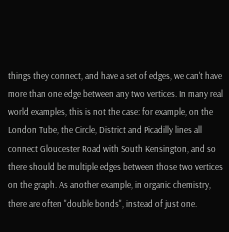things they connect, and have a set of edges, we can't have more than one edge between any two vertices. In many real world examples, this is not the case: for example, on the London Tube, the Circle, District and Picadilly lines all connect Gloucester Road with South Kensington, and so there should be multiple edges between those two vertices on the graph. As another example, in organic chemistry, there are often "double bonds", instead of just one.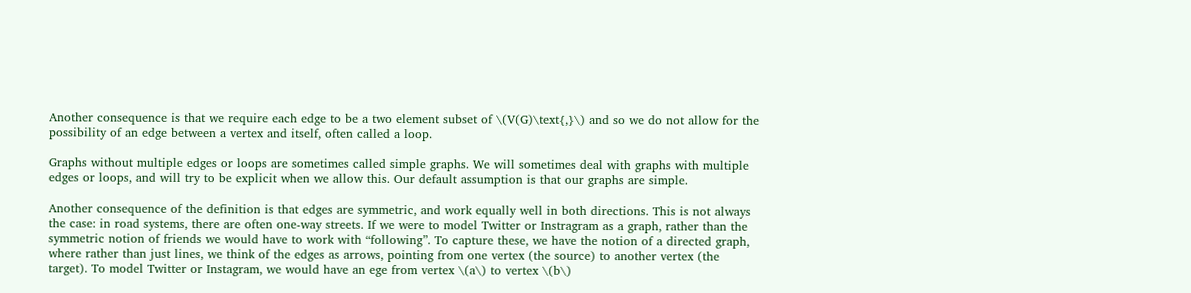Another consequence is that we require each edge to be a two element subset of \(V(G)\text{,}\) and so we do not allow for the possibility of an edge between a vertex and itself, often called a loop.

Graphs without multiple edges or loops are sometimes called simple graphs. We will sometimes deal with graphs with multiple edges or loops, and will try to be explicit when we allow this. Our default assumption is that our graphs are simple.

Another consequence of the definition is that edges are symmetric, and work equally well in both directions. This is not always the case: in road systems, there are often one-way streets. If we were to model Twitter or Instragram as a graph, rather than the symmetric notion of friends we would have to work with “following”. To capture these, we have the notion of a directed graph, where rather than just lines, we think of the edges as arrows, pointing from one vertex (the source) to another vertex (the target). To model Twitter or Instagram, we would have an ege from vertex \(a\) to vertex \(b\)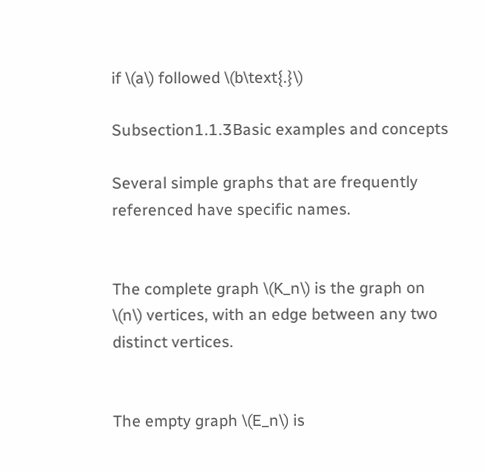if \(a\) followed \(b\text{.}\)

Subsection1.1.3Basic examples and concepts

Several simple graphs that are frequently referenced have specific names.


The complete graph \(K_n\) is the graph on \(n\) vertices, with an edge between any two distinct vertices.


The empty graph \(E_n\) is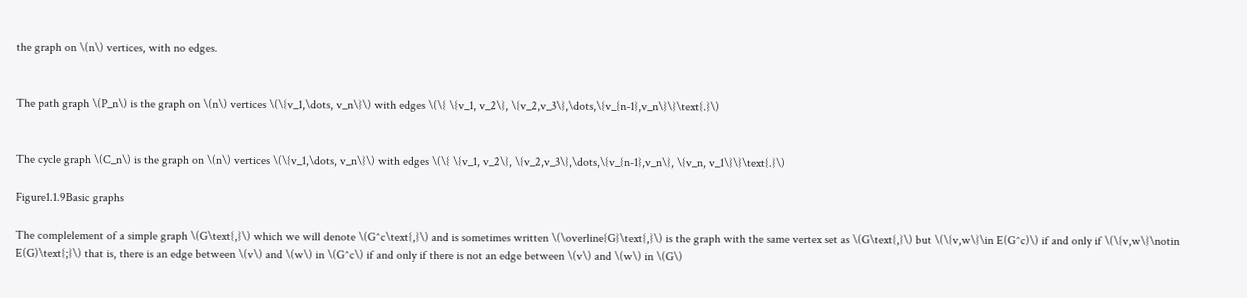the graph on \(n\) vertices, with no edges.


The path graph \(P_n\) is the graph on \(n\) vertices \(\{v_1,\dots, v_n\}\) with edges \(\{ \{v_1, v_2\}, \{v_2,v_3\},\dots,\{v_{n-1},v_n\}\}\text{.}\)


The cycle graph \(C_n\) is the graph on \(n\) vertices \(\{v_1,\dots, v_n\}\) with edges \(\{ \{v_1, v_2\}, \{v_2,v_3\},\dots,\{v_{n-1},v_n\}, \{v_n, v_1\}\}\text{.}\)

Figure1.1.9Basic graphs

The complelement of a simple graph \(G\text{,}\) which we will denote \(G^c\text{,}\) and is sometimes written \(\overline{G}\text{,}\) is the graph with the same vertex set as \(G\text{,}\) but \(\{v,w\}\in E(G^c)\) if and only if \(\{v,w\}\notin E(G)\text{;}\) that is, there is an edge between \(v\) and \(w\) in \(G^c\) if and only if there is not an edge between \(v\) and \(w\) in \(G\)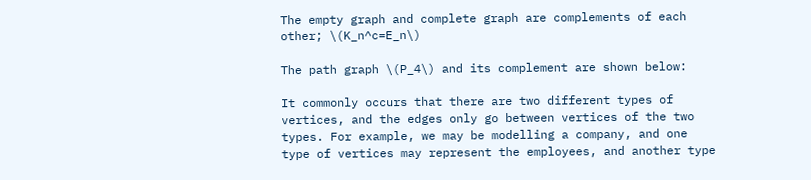The empty graph and complete graph are complements of each other; \(K_n^c=E_n\)

The path graph \(P_4\) and its complement are shown below:

It commonly occurs that there are two different types of vertices, and the edges only go between vertices of the two types. For example, we may be modelling a company, and one type of vertices may represent the employees, and another type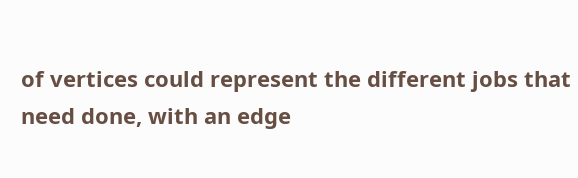of vertices could represent the different jobs that need done, with an edge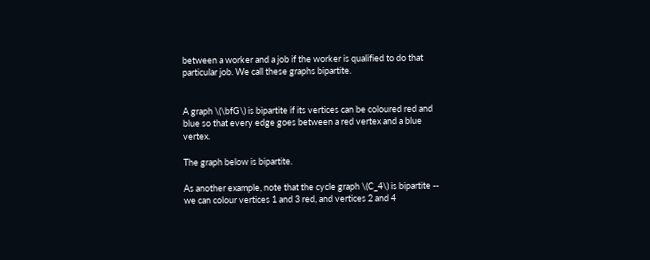between a worker and a job if the worker is qualified to do that particular job. We call these graphs bipartite.


A graph \(\bfG\) is bipartite if its vertices can be coloured red and blue so that every edge goes between a red vertex and a blue vertex.

The graph below is bipartite.

As another example, note that the cycle graph \(C_4\) is bipartite -- we can colour vertices 1 and 3 red, and vertices 2 and 4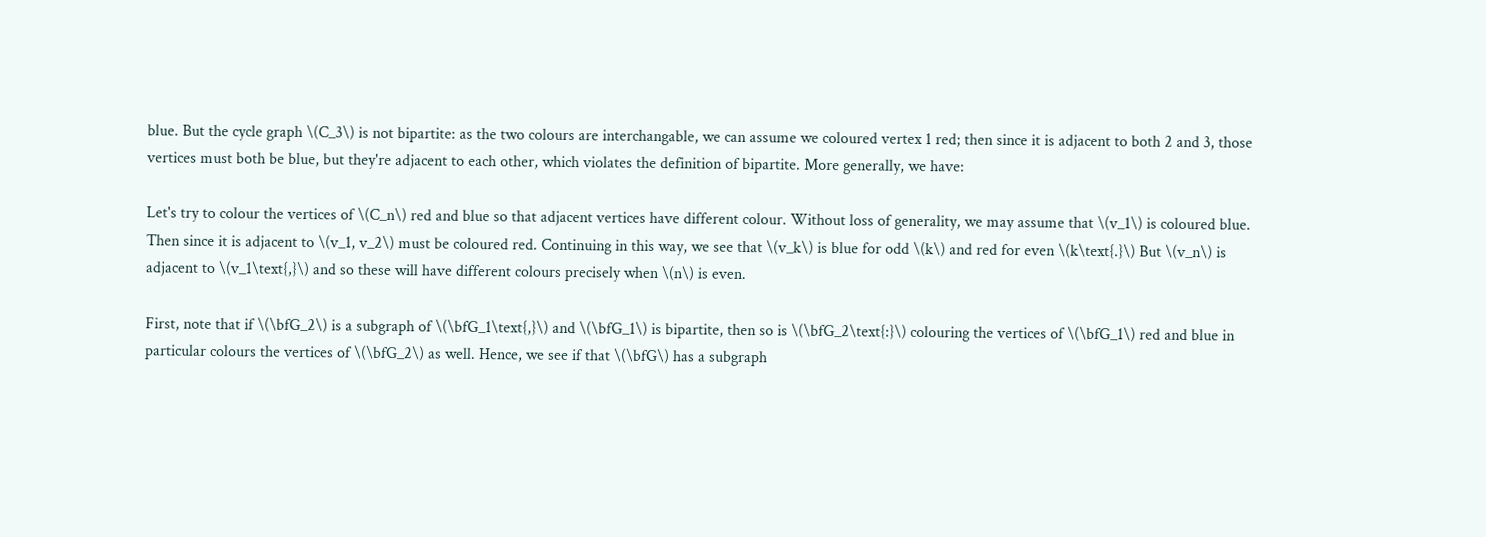blue. But the cycle graph \(C_3\) is not bipartite: as the two colours are interchangable, we can assume we coloured vertex 1 red; then since it is adjacent to both 2 and 3, those vertices must both be blue, but they're adjacent to each other, which violates the definition of bipartite. More generally, we have:

Let's try to colour the vertices of \(C_n\) red and blue so that adjacent vertices have different colour. Without loss of generality, we may assume that \(v_1\) is coloured blue. Then since it is adjacent to \(v_1, v_2\) must be coloured red. Continuing in this way, we see that \(v_k\) is blue for odd \(k\) and red for even \(k\text{.}\) But \(v_n\) is adjacent to \(v_1\text{,}\) and so these will have different colours precisely when \(n\) is even.

First, note that if \(\bfG_2\) is a subgraph of \(\bfG_1\text{,}\) and \(\bfG_1\) is bipartite, then so is \(\bfG_2\text{:}\) colouring the vertices of \(\bfG_1\) red and blue in particular colours the vertices of \(\bfG_2\) as well. Hence, we see if that \(\bfG\) has a subgraph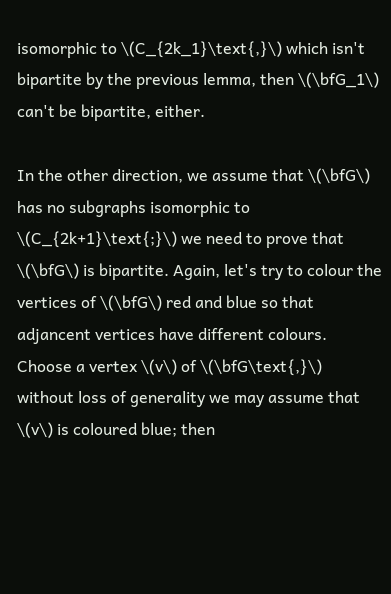isomorphic to \(C_{2k_1}\text{,}\) which isn't bipartite by the previous lemma, then \(\bfG_1\) can't be bipartite, either.

In the other direction, we assume that \(\bfG\) has no subgraphs isomorphic to \(C_{2k+1}\text{;}\) we need to prove that \(\bfG\) is bipartite. Again, let's try to colour the vertices of \(\bfG\) red and blue so that adjancent vertices have different colours. Choose a vertex \(v\) of \(\bfG\text{,}\) without loss of generality we may assume that \(v\) is coloured blue; then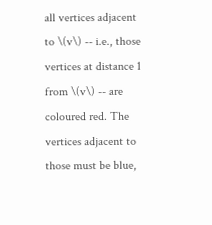all vertices adjacent to \(v\) -- i.e., those vertices at distance 1 from \(v\) -- are coloured red. The vertices adjacent to those must be blue,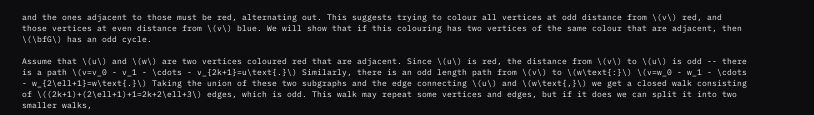and the ones adjacent to those must be red, alternating out. This suggests trying to colour all vertices at odd distance from \(v\) red, and those vertices at even distance from \(v\) blue. We will show that if this colouring has two vertices of the same colour that are adjacent, then \(\bfG\) has an odd cycle.

Assume that \(u\) and \(w\) are two vertices coloured red that are adjacent. Since \(u\) is red, the distance from \(v\) to \(u\) is odd -- there is a path \(v=v_0 - v_1 - \cdots - v_{2k+1}=u\text{.}\) Similarly, there is an odd length path from \(v\) to \(w\text{:}\) \(v=w_0 - w_1 - \cdots - w_{2\ell+1}=w\text{.}\) Taking the union of these two subgraphs and the edge connecting \(u\) and \(w\text{,}\) we get a closed walk consisting of \((2k+1)+(2\ell+1)+1=2k+2\ell+3\) edges, which is odd. This walk may repeat some vertices and edges, but if it does we can split it into two smaller walks,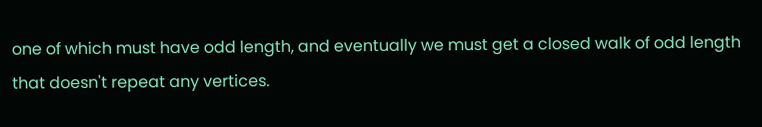one of which must have odd length, and eventually we must get a closed walk of odd length that doesn't repeat any vertices.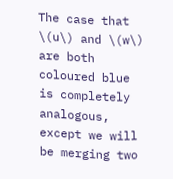The case that \(u\) and \(w\) are both coloured blue is completely analogous, except we will be merging two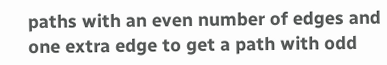paths with an even number of edges and one extra edge to get a path with odd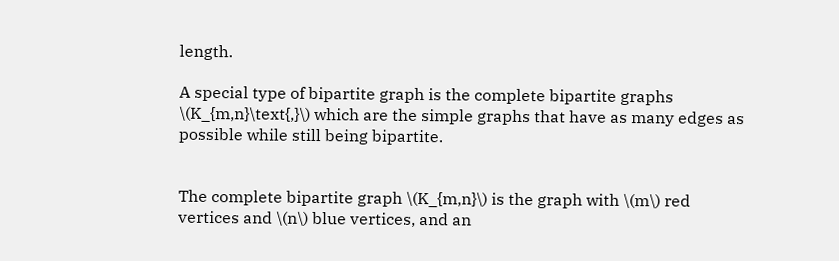length.

A special type of bipartite graph is the complete bipartite graphs \(K_{m,n}\text{,}\) which are the simple graphs that have as many edges as possible while still being bipartite.


The complete bipartite graph \(K_{m,n}\) is the graph with \(m\) red vertices and \(n\) blue vertices, and an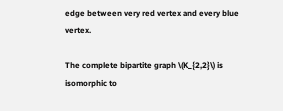edge between very red vertex and every blue vertex.

The complete bipartite graph \(K_{2,2}\) is isomorphic to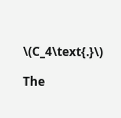\(C_4\text{.}\)

The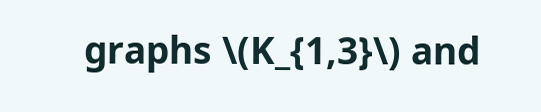graphs \(K_{1,3}\) and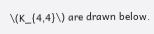\(K_{4,4}\) are drawn below.